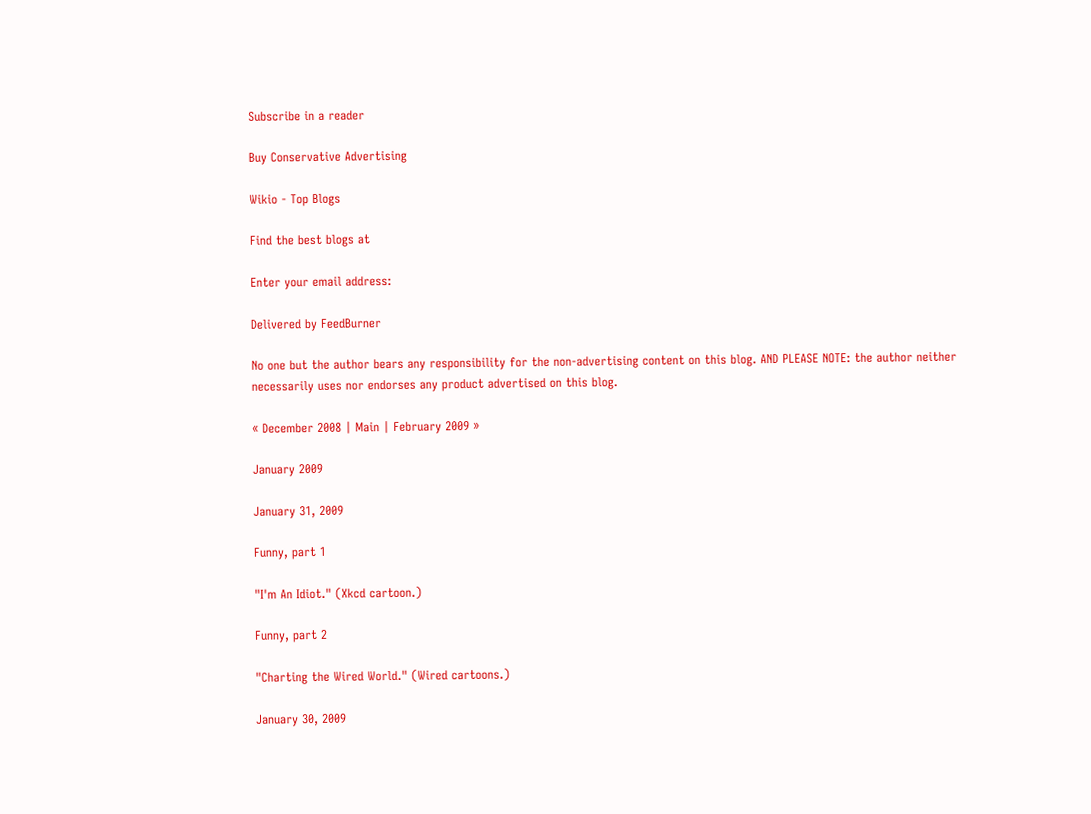Subscribe in a reader

Buy Conservative Advertising

Wikio - Top Blogs

Find the best blogs at

Enter your email address:

Delivered by FeedBurner

No one but the author bears any responsibility for the non-advertising content on this blog. AND PLEASE NOTE: the author neither necessarily uses nor endorses any product advertised on this blog.

« December 2008 | Main | February 2009 »

January 2009

January 31, 2009

Funny, part 1

"I'm An Idiot." (Xkcd cartoon.)

Funny, part 2

"Charting the Wired World." (Wired cartoons.)

January 30, 2009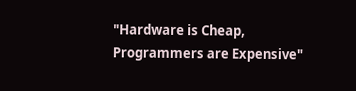"Hardware is Cheap, Programmers are Expensive"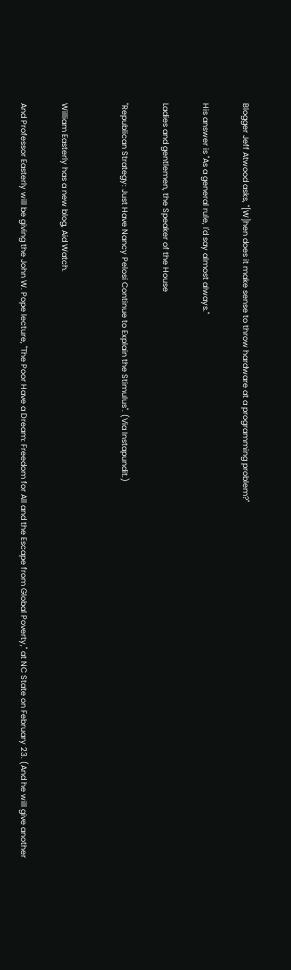Blogger Jeff Atwood asks, "[W]hen does it make sense to throw hardware at a programming problem?"

His answer is "As a general rule, I'd say almost always."

Ladies and gentlemen, the Speaker of the House

"Republican Strategy: Just Have Nancy Pelosi Continue to Explain the Stimulus". (Via Instapundit.)


William Easterly has a new blog, Aid Watch.

And Professor Easterly will be giving the John W. Pope lecture, "The Poor Have a Dream: Freedom for All and the Escape from Global Poverty," at NC State on February 23. (And he will give another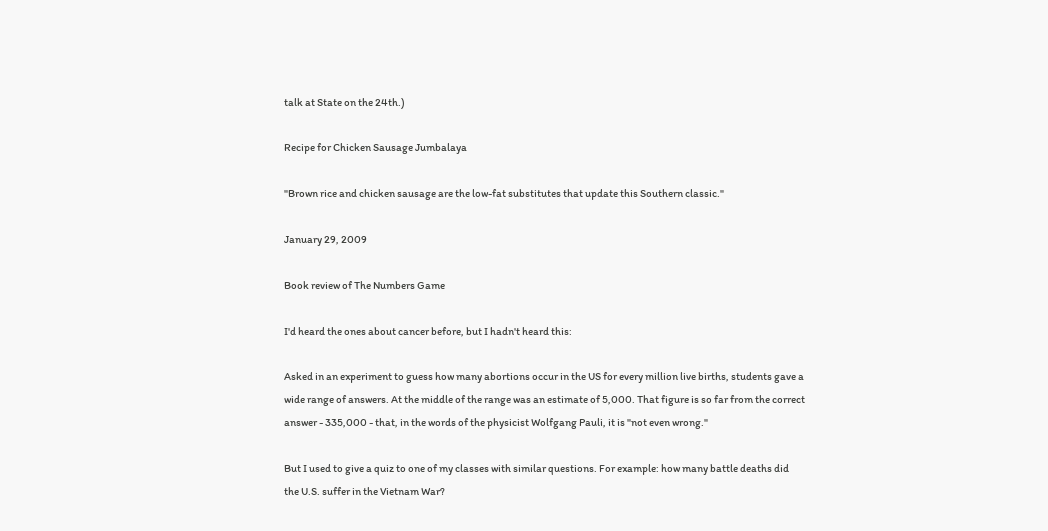talk at State on the 24th.)

Recipe for Chicken Sausage Jumbalaya

"Brown rice and chicken sausage are the low-fat substitutes that update this Southern classic."

January 29, 2009

Book review of The Numbers Game

I'd heard the ones about cancer before, but I hadn't heard this:

Asked in an experiment to guess how many abortions occur in the US for every million live births, students gave a wide range of answers. At the middle of the range was an estimate of 5,000. That figure is so far from the correct answer - 335,000 - that, in the words of the physicist Wolfgang Pauli, it is "not even wrong."

But I used to give a quiz to one of my classes with similar questions. For example: how many battle deaths did the U.S. suffer in the Vietnam War?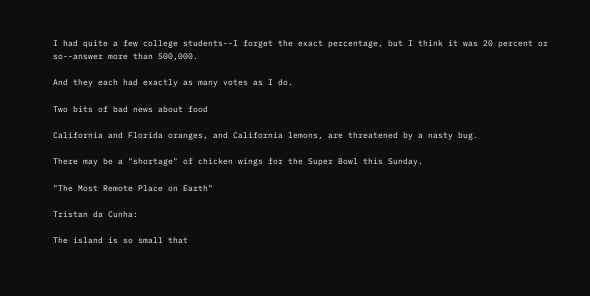I had quite a few college students--I forget the exact percentage, but I think it was 20 percent or so--answer more than 500,000.

And they each had exactly as many votes as I do.

Two bits of bad news about food

California and Florida oranges, and California lemons, are threatened by a nasty bug.

There may be a "shortage" of chicken wings for the Super Bowl this Sunday.

"The Most Remote Place on Earth"

Tristan da Cunha:

The island is so small that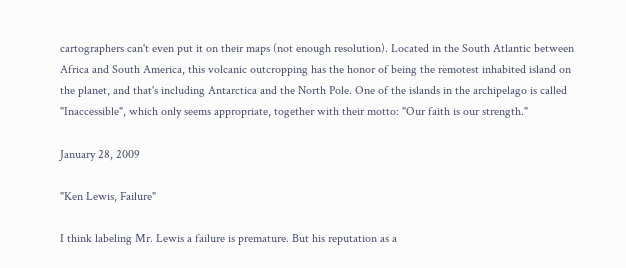cartographers can't even put it on their maps (not enough resolution). Located in the South Atlantic between Africa and South America, this volcanic outcropping has the honor of being the remotest inhabited island on the planet, and that's including Antarctica and the North Pole. One of the islands in the archipelago is called "Inaccessible", which only seems appropriate, together with their motto: "Our faith is our strength."

January 28, 2009

"Ken Lewis, Failure"

I think labeling Mr. Lewis a failure is premature. But his reputation as a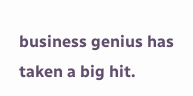business genius has taken a big hit.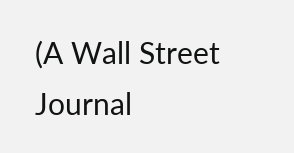(A Wall Street Journal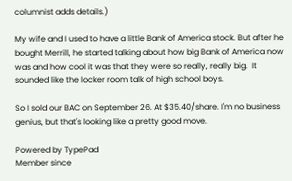columnist adds details.)

My wife and I used to have a little Bank of America stock. But after he bought Merrill, he started talking about how big Bank of America now was and how cool it was that they were so really, really big.  It sounded like the locker room talk of high school boys.

So I sold our BAC on September 26. At $35.40/share. I'm no business genius, but that's looking like a pretty good move.

Powered by TypePad
Member since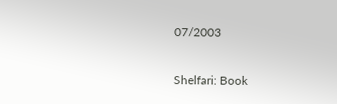07/2003

Shelfari: Book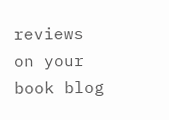reviews on your book blog